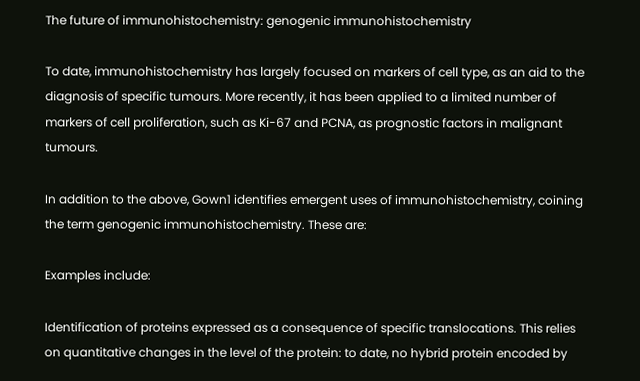The future of immunohistochemistry: genogenic immunohistochemistry

To date, immunohistochemistry has largely focused on markers of cell type, as an aid to the diagnosis of specific tumours. More recently, it has been applied to a limited number of markers of cell proliferation, such as Ki-67 and PCNA, as prognostic factors in malignant tumours.

In addition to the above, Gown1 identifies emergent uses of immunohistochemistry, coining the term genogenic immunohistochemistry. These are:

Examples include:

Identification of proteins expressed as a consequence of specific translocations. This relies on quantitative changes in the level of the protein: to date, no hybrid protein encoded by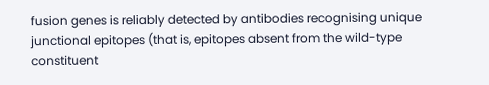fusion genes is reliably detected by antibodies recognising unique junctional epitopes (that is, epitopes absent from the wild-type constituent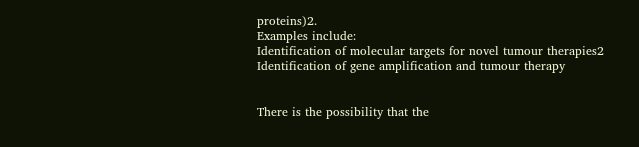proteins)2.
Examples include:
Identification of molecular targets for novel tumour therapies2
Identification of gene amplification and tumour therapy


There is the possibility that the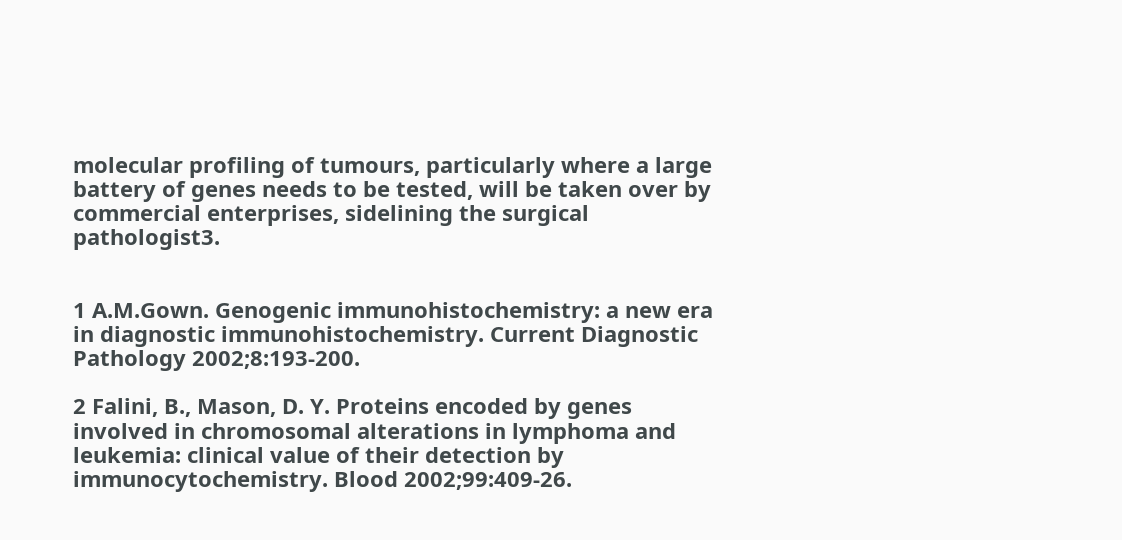molecular profiling of tumours, particularly where a large battery of genes needs to be tested, will be taken over by commercial enterprises, sidelining the surgical pathologist3.


1 A.M.Gown. Genogenic immunohistochemistry: a new era in diagnostic immunohistochemistry. Current Diagnostic Pathology 2002;8:193-200.

2 Falini, B., Mason, D. Y. Proteins encoded by genes involved in chromosomal alterations in lymphoma and leukemia: clinical value of their detection by immunocytochemistry. Blood 2002;99:409-26.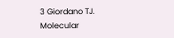3 Giordano TJ. Molecular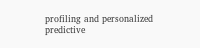profiling and personalized predictive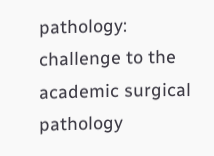pathology: challenge to the academic surgical pathology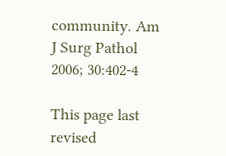community. Am J Surg Pathol 2006; 30:402-4

This page last revised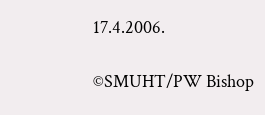17.4.2006.

©SMUHT/PW Bishop